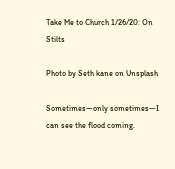Take Me to Church 1/26/20: On Stilts

Photo by Seth kane on Unsplash

Sometimes—only sometimes—I can see the flood coming.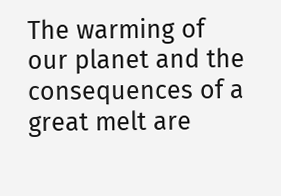The warming of our planet and the consequences of a great melt are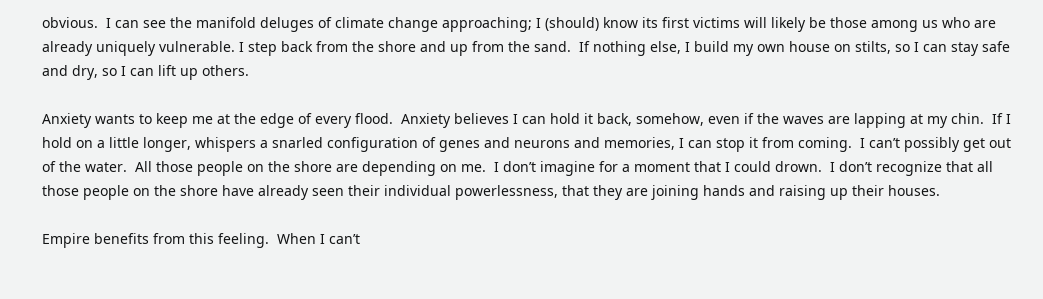obvious.  I can see the manifold deluges of climate change approaching; I (should) know its first victims will likely be those among us who are already uniquely vulnerable. I step back from the shore and up from the sand.  If nothing else, I build my own house on stilts, so I can stay safe and dry, so I can lift up others.

Anxiety wants to keep me at the edge of every flood.  Anxiety believes I can hold it back, somehow, even if the waves are lapping at my chin.  If I hold on a little longer, whispers a snarled configuration of genes and neurons and memories, I can stop it from coming.  I can’t possibly get out of the water.  All those people on the shore are depending on me.  I don’t imagine for a moment that I could drown.  I don’t recognize that all those people on the shore have already seen their individual powerlessness, that they are joining hands and raising up their houses.

Empire benefits from this feeling.  When I can’t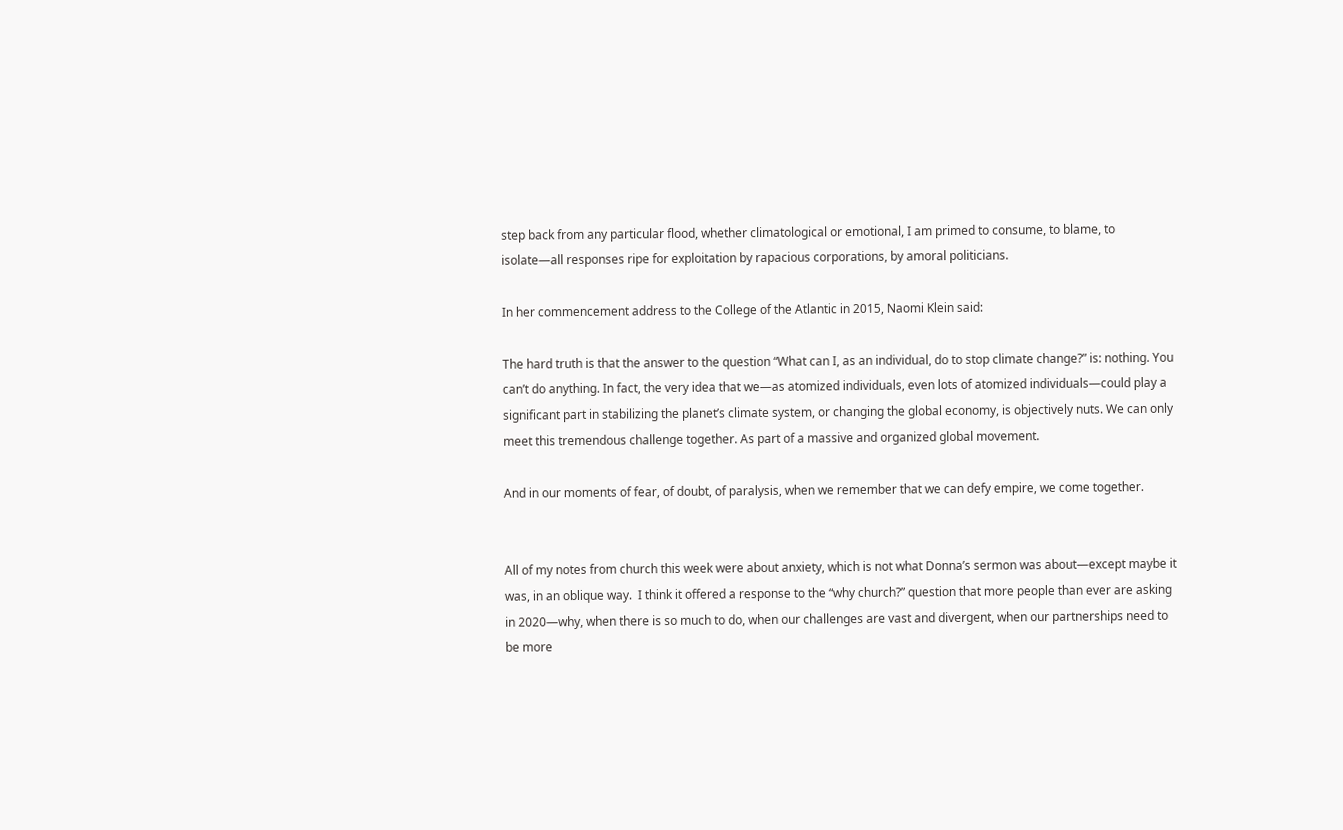step back from any particular flood, whether climatological or emotional, I am primed to consume, to blame, to isolate—all responses ripe for exploitation by rapacious corporations, by amoral politicians.

In her commencement address to the College of the Atlantic in 2015, Naomi Klein said:

The hard truth is that the answer to the question “What can I, as an individual, do to stop climate change?” is: nothing. You can’t do anything. In fact, the very idea that we—as atomized individuals, even lots of atomized individuals—could play a significant part in stabilizing the planet’s climate system, or changing the global economy, is objectively nuts. We can only meet this tremendous challenge together. As part of a massive and organized global movement.

And in our moments of fear, of doubt, of paralysis, when we remember that we can defy empire, we come together.


All of my notes from church this week were about anxiety, which is not what Donna’s sermon was about—except maybe it was, in an oblique way.  I think it offered a response to the “why church?” question that more people than ever are asking in 2020—why, when there is so much to do, when our challenges are vast and divergent, when our partnerships need to be more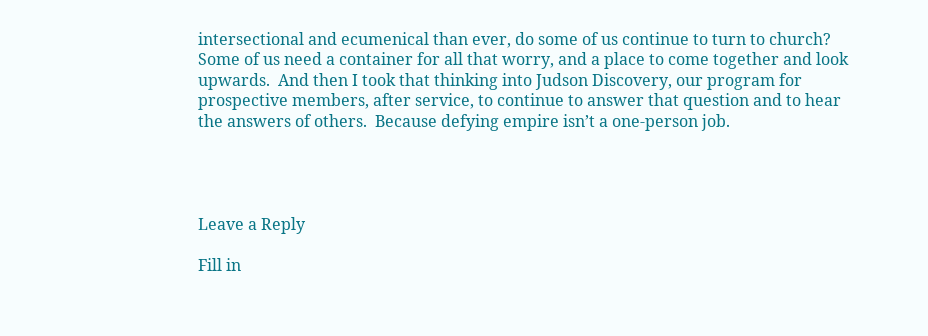intersectional and ecumenical than ever, do some of us continue to turn to church?  Some of us need a container for all that worry, and a place to come together and look upwards.  And then I took that thinking into Judson Discovery, our program for prospective members, after service, to continue to answer that question and to hear the answers of others.  Because defying empire isn’t a one-person job.




Leave a Reply

Fill in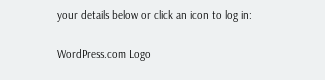your details below or click an icon to log in:

WordPress.com Logo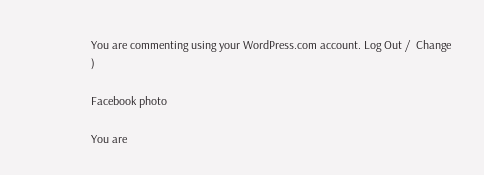You are commenting using your WordPress.com account. Log Out /  Change )

Facebook photo

You are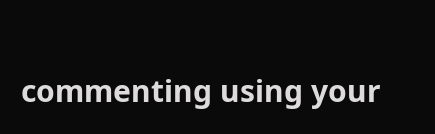commenting using your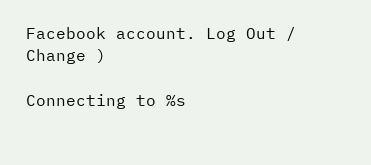Facebook account. Log Out /  Change )

Connecting to %s